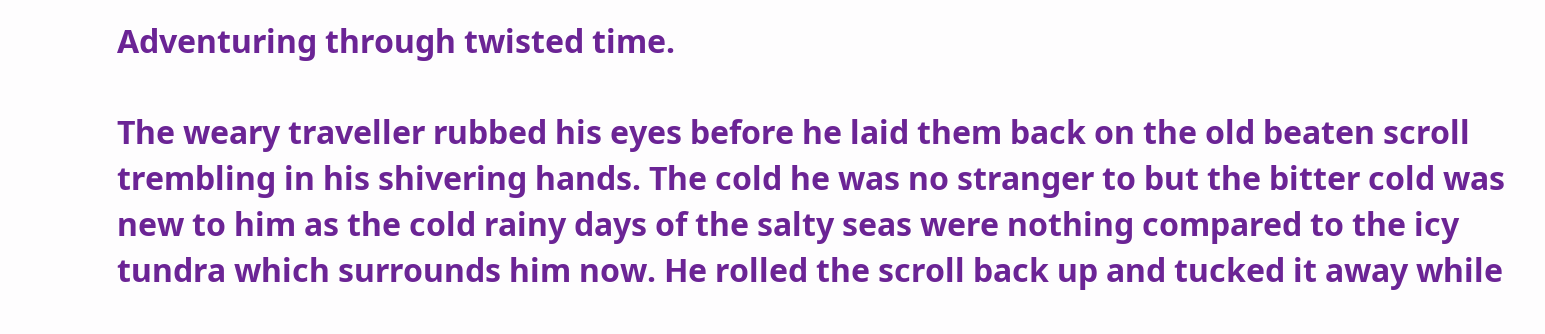Adventuring through twisted time.

The weary traveller rubbed his eyes before he laid them back on the old beaten scroll trembling in his shivering hands. The cold he was no stranger to but the bitter cold was new to him as the cold rainy days of the salty seas were nothing compared to the icy tundra which surrounds him now. He rolled the scroll back up and tucked it away while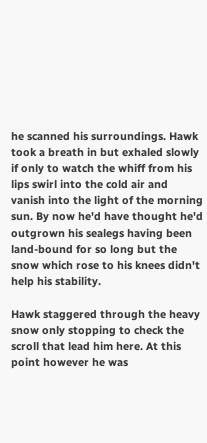he scanned his surroundings. Hawk took a breath in but exhaled slowly if only to watch the whiff from his lips swirl into the cold air and vanish into the light of the morning sun. By now he'd have thought he'd outgrown his sealegs having been land-bound for so long but the snow which rose to his knees didn't help his stability.

Hawk staggered through the heavy snow only stopping to check the scroll that lead him here. At this point however he was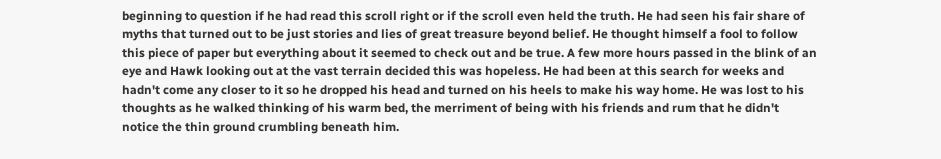beginning to question if he had read this scroll right or if the scroll even held the truth. He had seen his fair share of myths that turned out to be just stories and lies of great treasure beyond belief. He thought himself a fool to follow this piece of paper but everything about it seemed to check out and be true. A few more hours passed in the blink of an eye and Hawk looking out at the vast terrain decided this was hopeless. He had been at this search for weeks and hadn't come any closer to it so he dropped his head and turned on his heels to make his way home. He was lost to his thoughts as he walked thinking of his warm bed, the merriment of being with his friends and rum that he didn't notice the thin ground crumbling beneath him.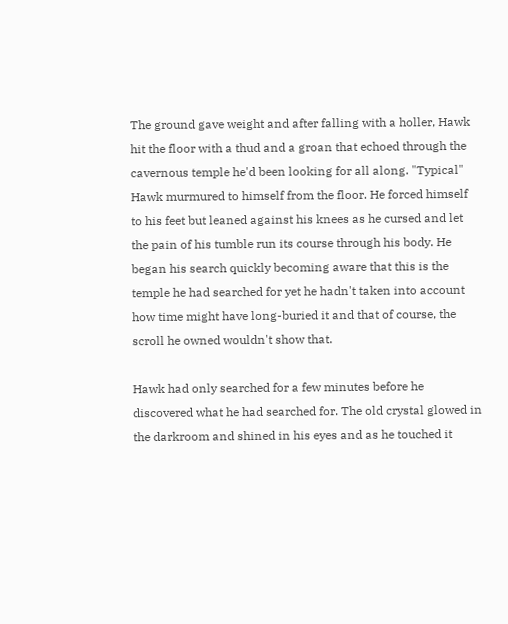The ground gave weight and after falling with a holler, Hawk hit the floor with a thud and a groan that echoed through the cavernous temple he'd been looking for all along. "Typical" Hawk murmured to himself from the floor. He forced himself to his feet but leaned against his knees as he cursed and let the pain of his tumble run its course through his body. He began his search quickly becoming aware that this is the temple he had searched for yet he hadn't taken into account how time might have long-buried it and that of course, the scroll he owned wouldn't show that.

Hawk had only searched for a few minutes before he discovered what he had searched for. The old crystal glowed in the darkroom and shined in his eyes and as he touched it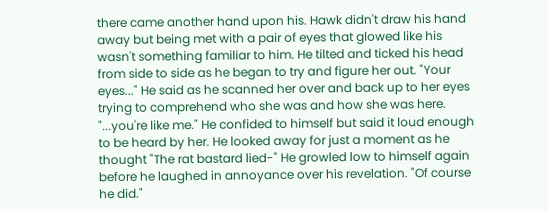there came another hand upon his. Hawk didn't draw his hand away but being met with a pair of eyes that glowed like his wasn't something familiar to him. He tilted and ticked his head from side to side as he began to try and figure her out. "Your eyes..." He said as he scanned her over and back up to her eyes trying to comprehend who she was and how she was here. "...you're like me." He confided to himself but said it loud enough to be heard by her. He looked away for just a moment as he thought "The rat bastard lied-" He growled low to himself again before he laughed in annoyance over his revelation. "Of course he did."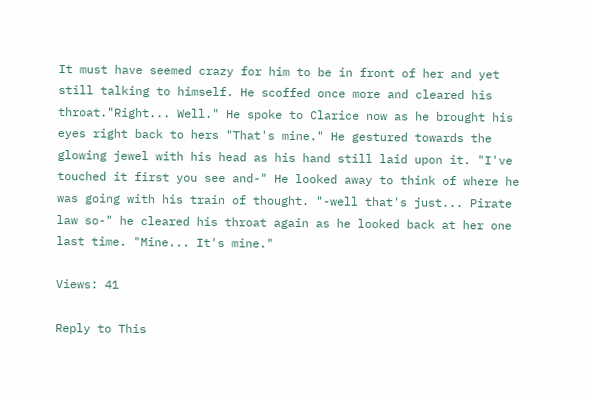It must have seemed crazy for him to be in front of her and yet still talking to himself. He scoffed once more and cleared his throat."Right... Well." He spoke to Clarice now as he brought his eyes right back to hers "That's mine." He gestured towards the glowing jewel with his head as his hand still laid upon it. "I've touched it first you see and-" He looked away to think of where he was going with his train of thought. "-well that's just... Pirate law so-" he cleared his throat again as he looked back at her one last time. "Mine... It's mine."

Views: 41

Reply to This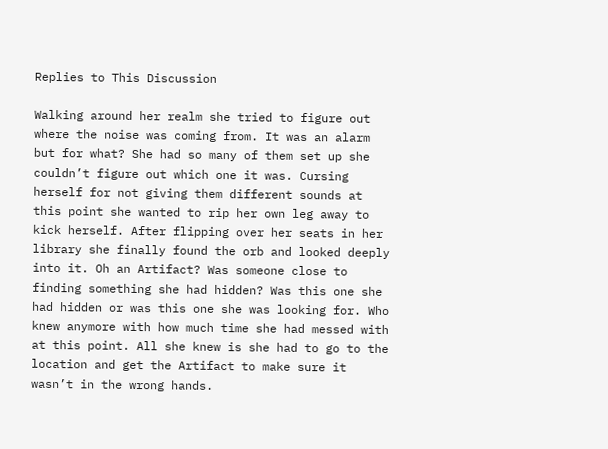Replies to This Discussion

Walking around her realm she tried to figure out where the noise was coming from. It was an alarm but for what? She had so many of them set up she couldn’t figure out which one it was. Cursing herself for not giving them different sounds at this point she wanted to rip her own leg away to kick herself. After flipping over her seats in her library she finally found the orb and looked deeply into it. Oh an Artifact? Was someone close to finding something she had hidden? Was this one she had hidden or was this one she was looking for. Who knew anymore with how much time she had messed with at this point. All she knew is she had to go to the location and get the Artifact to make sure it wasn’t in the wrong hands.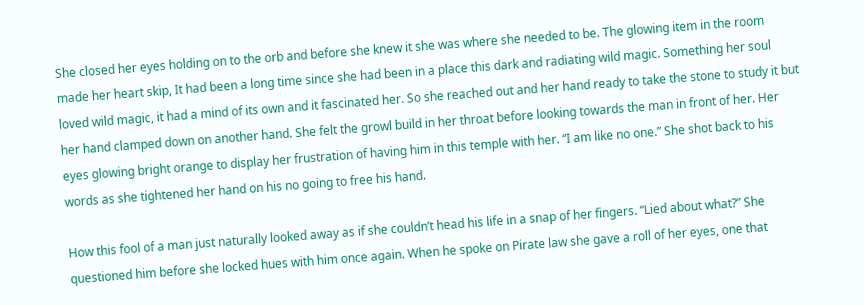She closed her eyes holding on to the orb and before she knew it she was where she needed to be. The glowing item in the room made her heart skip, It had been a long time since she had been in a place this dark and radiating wild magic. Something her soul loved wild magic, it had a mind of its own and it fascinated her. So she reached out and her hand ready to take the stone to study it but her hand clamped down on another hand. She felt the growl build in her throat before looking towards the man in front of her. Her eyes glowing bright orange to display her frustration of having him in this temple with her. “I am like no one.” She shot back to his words as she tightened her hand on his no going to free his hand.

How this fool of a man just naturally looked away as if she couldn’t head his life in a snap of her fingers. “Lied about what?” She questioned him before she locked hues with him once again. When he spoke on Pirate law she gave a roll of her eyes, one that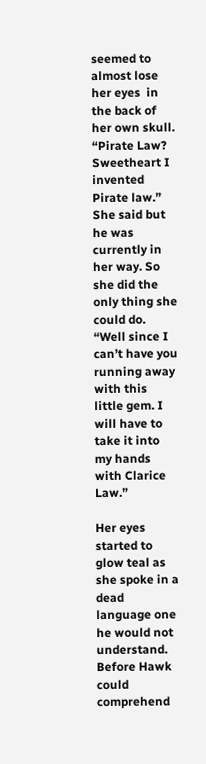seemed to almost lose her eyes  in the back of her own skull. “Pirate Law? Sweetheart I invented Pirate law.” She said but he was currently in her way. So she did the only thing she could do. “Well since I can’t have you running away with this little gem. I will have to take it into my hands with Clarice Law.”

Her eyes started to glow teal as she spoke in a dead language one he would not understand. Before Hawk could comprehend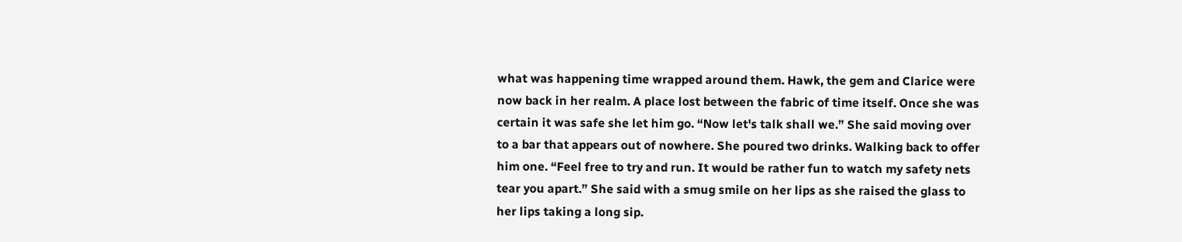what was happening time wrapped around them. Hawk, the gem and Clarice were now back in her realm. A place lost between the fabric of time itself. Once she was certain it was safe she let him go. “Now let's talk shall we.” She said moving over to a bar that appears out of nowhere. She poured two drinks. Walking back to offer him one. “Feel free to try and run. It would be rather fun to watch my safety nets tear you apart.” She said with a smug smile on her lips as she raised the glass to her lips taking a long sip.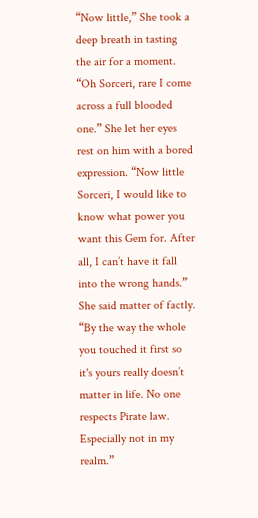“Now little,” She took a deep breath in tasting the air for a moment. “Oh Sorceri, rare I come across a full blooded one.” She let her eyes rest on him with a bored expression. “Now little Sorceri, I would like to know what power you want this Gem for. After all, I can’t have it fall into the wrong hands.” She said matter of factly. “By the way the whole you touched it first so it's yours really doesn’t matter in life. No one respects Pirate law. Especially not in my realm.”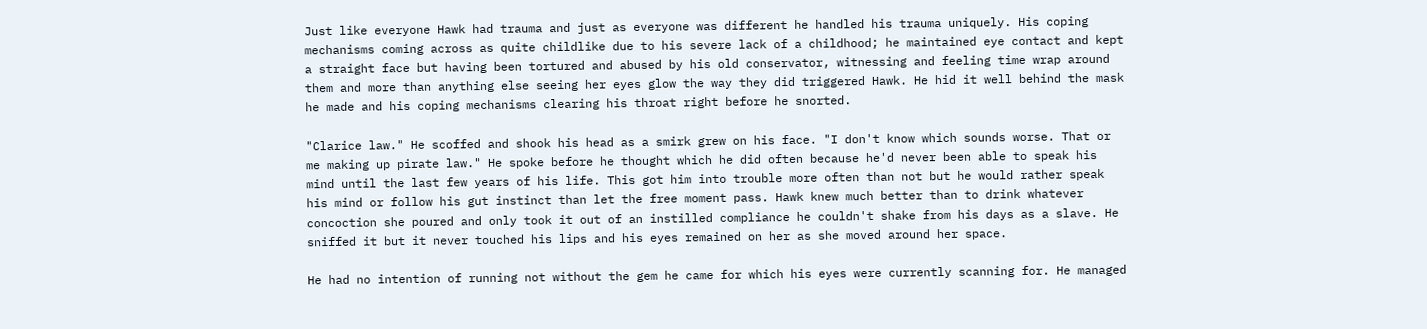Just like everyone Hawk had trauma and just as everyone was different he handled his trauma uniquely. His coping mechanisms coming across as quite childlike due to his severe lack of a childhood; he maintained eye contact and kept a straight face but having been tortured and abused by his old conservator, witnessing and feeling time wrap around them and more than anything else seeing her eyes glow the way they did triggered Hawk. He hid it well behind the mask he made and his coping mechanisms clearing his throat right before he snorted.

"Clarice law." He scoffed and shook his head as a smirk grew on his face. "I don't know which sounds worse. That or me making up pirate law." He spoke before he thought which he did often because he'd never been able to speak his mind until the last few years of his life. This got him into trouble more often than not but he would rather speak his mind or follow his gut instinct than let the free moment pass. Hawk knew much better than to drink whatever concoction she poured and only took it out of an instilled compliance he couldn't shake from his days as a slave. He sniffed it but it never touched his lips and his eyes remained on her as she moved around her space.

He had no intention of running not without the gem he came for which his eyes were currently scanning for. He managed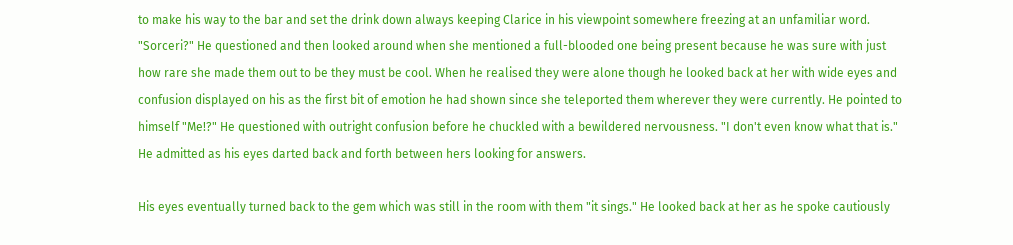to make his way to the bar and set the drink down always keeping Clarice in his viewpoint somewhere freezing at an unfamiliar word. "Sorceri?" He questioned and then looked around when she mentioned a full-blooded one being present because he was sure with just how rare she made them out to be they must be cool. When he realised they were alone though he looked back at her with wide eyes and confusion displayed on his as the first bit of emotion he had shown since she teleported them wherever they were currently. He pointed to himself "Me!?" He questioned with outright confusion before he chuckled with a bewildered nervousness. "I don't even know what that is." He admitted as his eyes darted back and forth between hers looking for answers.

His eyes eventually turned back to the gem which was still in the room with them "it sings." He looked back at her as he spoke cautiously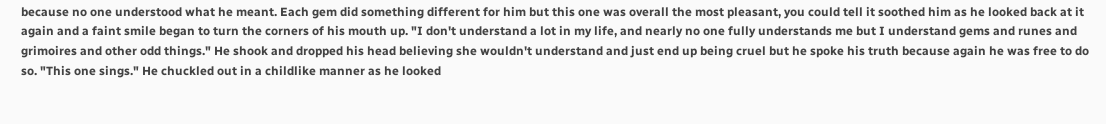because no one understood what he meant. Each gem did something different for him but this one was overall the most pleasant, you could tell it soothed him as he looked back at it again and a faint smile began to turn the corners of his mouth up. "I don't understand a lot in my life, and nearly no one fully understands me but I understand gems and runes and grimoires and other odd things." He shook and dropped his head believing she wouldn't understand and just end up being cruel but he spoke his truth because again he was free to do so. "This one sings." He chuckled out in a childlike manner as he looked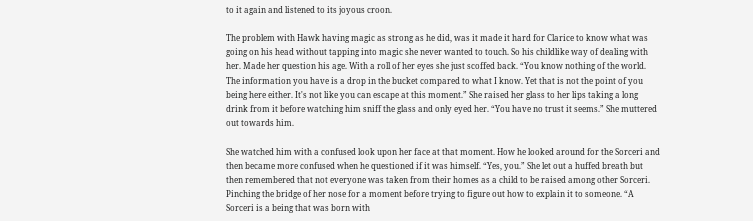to it again and listened to its joyous croon.

The problem with Hawk having magic as strong as he did, was it made it hard for Clarice to know what was going on his head without tapping into magic she never wanted to touch. So his childlike way of dealing with her. Made her question his age. With a roll of her eyes she just scoffed back. “You know nothing of the world. The information you have is a drop in the bucket compared to what I know. Yet that is not the point of you being here either. It's not like you can escape at this moment.” She raised her glass to her lips taking a long drink from it before watching him sniff the glass and only eyed her. “You have no trust it seems.” She muttered out towards him.

She watched him with a confused look upon her face at that moment. How he looked around for the Sorceri and then became more confused when he questioned if it was himself. “Yes, you.” She let out a huffed breath but then remembered that not everyone was taken from their homes as a child to be raised among other Sorceri. Pinching the bridge of her nose for a moment before trying to figure out how to explain it to someone. “A Sorceri is a being that was born with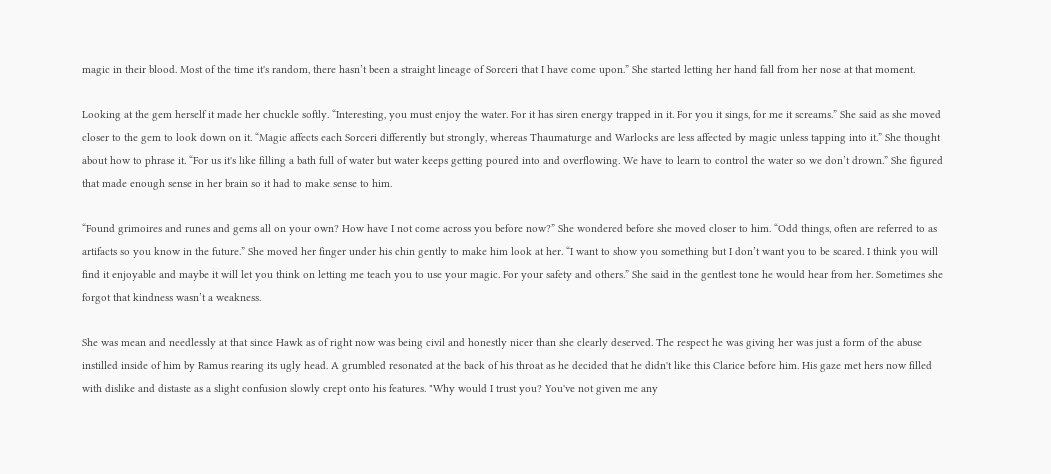magic in their blood. Most of the time it's random, there hasn’t been a straight lineage of Sorceri that I have come upon.” She started letting her hand fall from her nose at that moment.

Looking at the gem herself it made her chuckle softly. “Interesting, you must enjoy the water. For it has siren energy trapped in it. For you it sings, for me it screams.” She said as she moved closer to the gem to look down on it. “Magic affects each Sorceri differently but strongly, whereas Thaumaturge and Warlocks are less affected by magic unless tapping into it.” She thought about how to phrase it. “For us it's like filling a bath full of water but water keeps getting poured into and overflowing. We have to learn to control the water so we don’t drown.” She figured that made enough sense in her brain so it had to make sense to him.

“Found grimoires and runes and gems all on your own? How have I not come across you before now?” She wondered before she moved closer to him. “Odd things, often are referred to as artifacts so you know in the future.” She moved her finger under his chin gently to make him look at her. “I want to show you something but I don’t want you to be scared. I think you will find it enjoyable and maybe it will let you think on letting me teach you to use your magic. For your safety and others.” She said in the gentlest tone he would hear from her. Sometimes she forgot that kindness wasn’t a weakness.

She was mean and needlessly at that since Hawk as of right now was being civil and honestly nicer than she clearly deserved. The respect he was giving her was just a form of the abuse instilled inside of him by Ramus rearing its ugly head. A grumbled resonated at the back of his throat as he decided that he didn't like this Clarice before him. His gaze met hers now filled with dislike and distaste as a slight confusion slowly crept onto his features. "Why would I trust you? You've not given me any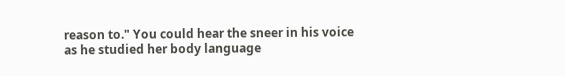reason to." You could hear the sneer in his voice as he studied her body language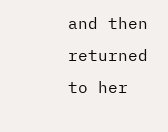and then returned to her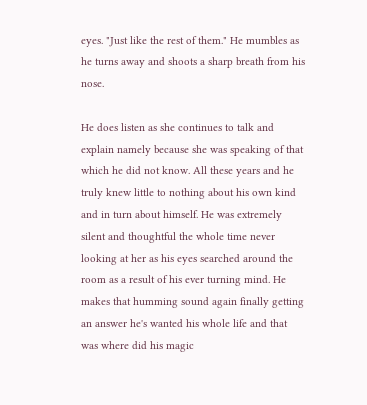eyes. "Just like the rest of them." He mumbles as he turns away and shoots a sharp breath from his nose.

He does listen as she continues to talk and explain namely because she was speaking of that which he did not know. All these years and he truly knew little to nothing about his own kind and in turn about himself. He was extremely silent and thoughtful the whole time never looking at her as his eyes searched around the room as a result of his ever turning mind. He makes that humming sound again finally getting an answer he's wanted his whole life and that was where did his magic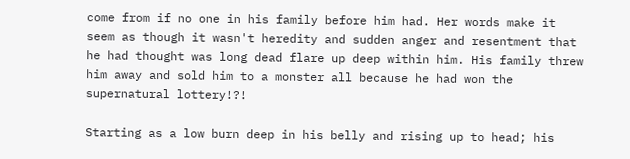come from if no one in his family before him had. Her words make it seem as though it wasn't heredity and sudden anger and resentment that he had thought was long dead flare up deep within him. His family threw him away and sold him to a monster all because he had won the supernatural lottery!?!

Starting as a low burn deep in his belly and rising up to head; his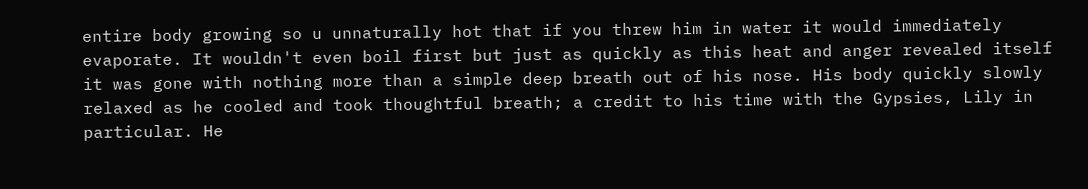entire body growing so u unnaturally hot that if you threw him in water it would immediately evaporate. It wouldn't even boil first but just as quickly as this heat and anger revealed itself it was gone with nothing more than a simple deep breath out of his nose. His body quickly slowly relaxed as he cooled and took thoughtful breath; a credit to his time with the Gypsies, Lily in particular. He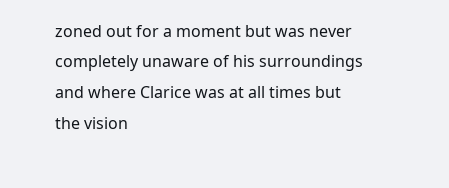zoned out for a moment but was never completely unaware of his surroundings and where Clarice was at all times but the vision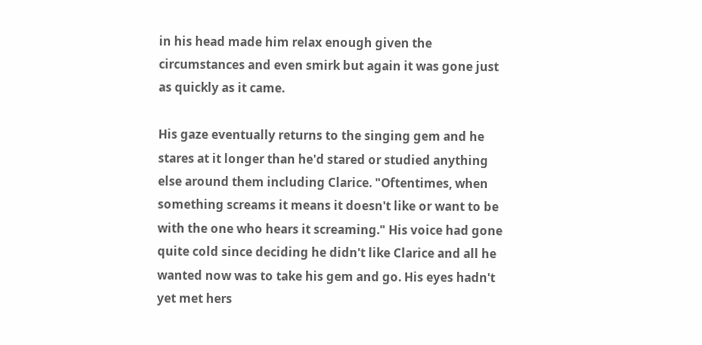in his head made him relax enough given the circumstances and even smirk but again it was gone just as quickly as it came.

His gaze eventually returns to the singing gem and he stares at it longer than he'd stared or studied anything else around them including Clarice. "Oftentimes, when something screams it means it doesn't like or want to be with the one who hears it screaming." His voice had gone quite cold since deciding he didn't like Clarice and all he wanted now was to take his gem and go. His eyes hadn't yet met hers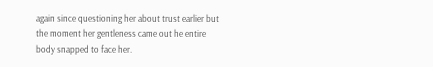again since questioning her about trust earlier but the moment her gentleness came out he entire body snapped to face her.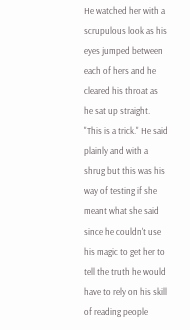He watched her with a scrupulous look as his eyes jumped between each of hers and he cleared his throat as he sat up straight. "This is a trick." He said plainly and with a shrug but this was his way of testing if she meant what she said since he couldn't use his magic to get her to tell the truth he would have to rely on his skill of reading people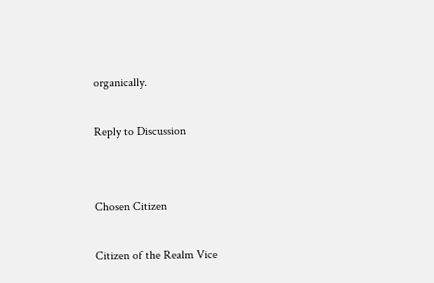organically.

Reply to Discussion


Chosen Citizen

Citizen of the Realm Vice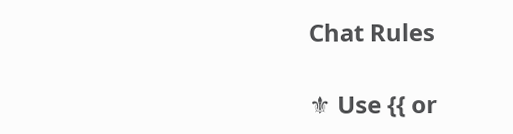Chat Rules

⚜ Use {{ or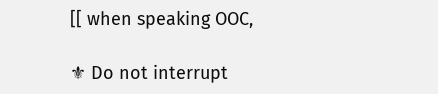[[ when speaking OOC,

⚜ Do not interrupt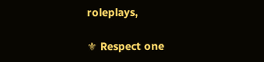roleplays,

⚜ Respect one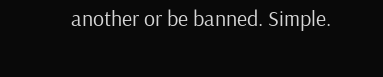another or be banned. Simple.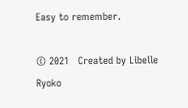Easy to remember.

© 2021   Created by Libelle Ryoko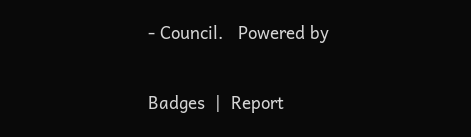- Council.   Powered by

Badges  |  Report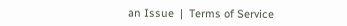an Issue  |  Terms of Service